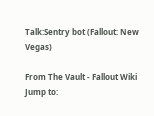Talk:Sentry bot (Fallout: New Vegas)

From The Vault - Fallout Wiki
Jump to: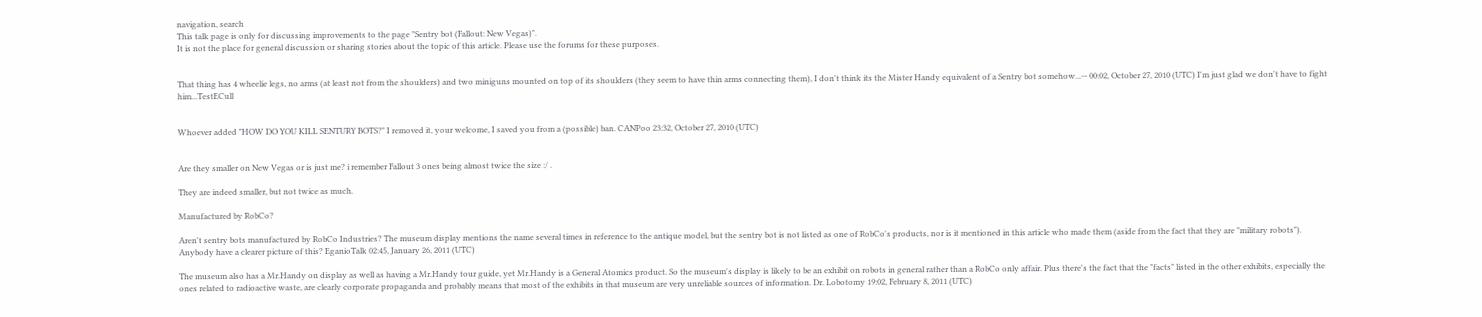navigation, search
This talk page is only for discussing improvements to the page "Sentry bot (Fallout: New Vegas)".
It is not the place for general discussion or sharing stories about the topic of this article. Please use the forums for these purposes.


That thing has 4 wheelie legs, no arms (at least not from the shoulders) and two miniguns mounted on top of its shoulders (they seem to have thin arms connecting them), I don't think its the Mister Handy equivalent of a Sentry bot somehow...-- 00:02, October 27, 2010 (UTC) I'm just glad we don't have to fight him...TestECull


Whoever added "HOW DO YOU KILL SENTURY BOTS?" I removed it, your welcome, I saved you from a (possible) ban. CANPoo 23:32, October 27, 2010 (UTC)


Are they smaller on New Vegas or is just me? i remember Fallout 3 ones being almost twice the size :/ .

They are indeed smaller, but not twice as much.

Manufactured by RobCo?

Aren't sentry bots manufactured by RobCo Industries? The museum display mentions the name several times in reference to the antique model, but the sentry bot is not listed as one of RobCo's products, nor is it mentioned in this article who made them (aside from the fact that they are "military robots"). Anybody have a clearer picture of this? EganioTalk 02:45, January 26, 2011 (UTC)

The museum also has a Mr.Handy on display as well as having a Mr.Handy tour guide, yet Mr.Handy is a General Atomics product. So the museum's display is likely to be an exhibit on robots in general rather than a RobCo only affair. Plus there's the fact that the "facts" listed in the other exhibits, especially the ones related to radioactive waste, are clearly corporate propaganda and probably means that most of the exhibits in that museum are very unreliable sources of information. Dr. Lobotomy 19:02, February 8, 2011 (UTC)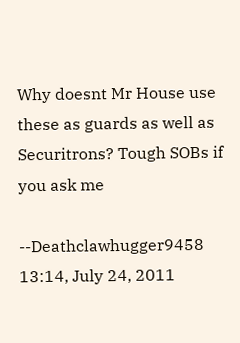Why doesnt Mr House use these as guards as well as Securitrons? Tough SOBs if you ask me

--Deathclawhugger9458 13:14, July 24, 2011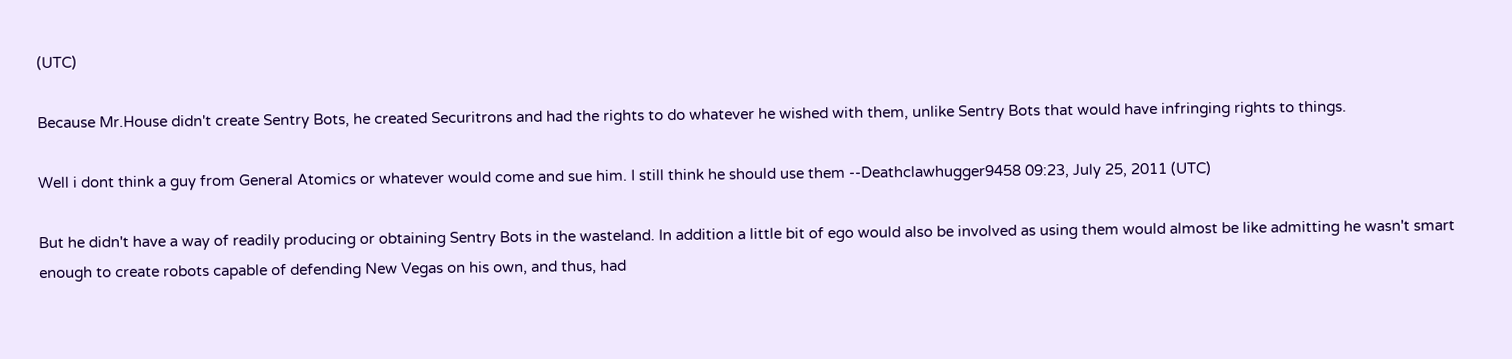(UTC)

Because Mr.House didn't create Sentry Bots, he created Securitrons and had the rights to do whatever he wished with them, unlike Sentry Bots that would have infringing rights to things.

Well i dont think a guy from General Atomics or whatever would come and sue him. I still think he should use them --Deathclawhugger9458 09:23, July 25, 2011 (UTC)

But he didn't have a way of readily producing or obtaining Sentry Bots in the wasteland. In addition a little bit of ego would also be involved as using them would almost be like admitting he wasn't smart enough to create robots capable of defending New Vegas on his own, and thus, had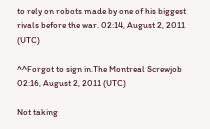to rely on robots made by one of his biggest rivals before the war. 02:14, August 2, 2011 (UTC)

^^Forgot to sign in.The Montreal Screwjob 02:16, August 2, 2011 (UTC)

Not taking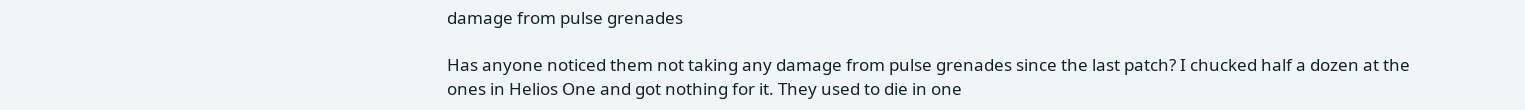damage from pulse grenades

Has anyone noticed them not taking any damage from pulse grenades since the last patch? I chucked half a dozen at the ones in Helios One and got nothing for it. They used to die in one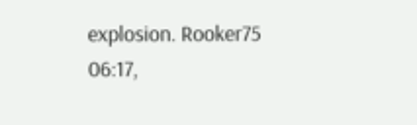explosion. Rooker75 06:17,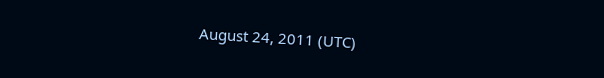August 24, 2011 (UTC)